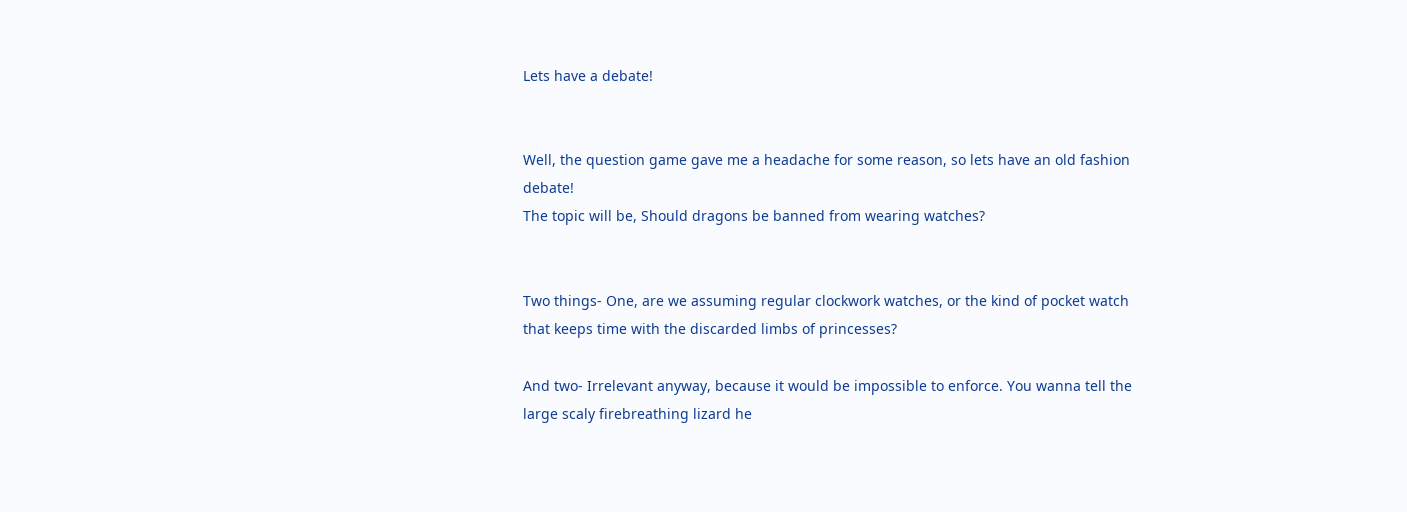Lets have a debate!


Well, the question game gave me a headache for some reason, so lets have an old fashion debate!
The topic will be, Should dragons be banned from wearing watches?


Two things- One, are we assuming regular clockwork watches, or the kind of pocket watch that keeps time with the discarded limbs of princesses?

And two- Irrelevant anyway, because it would be impossible to enforce. You wanna tell the large scaly firebreathing lizard he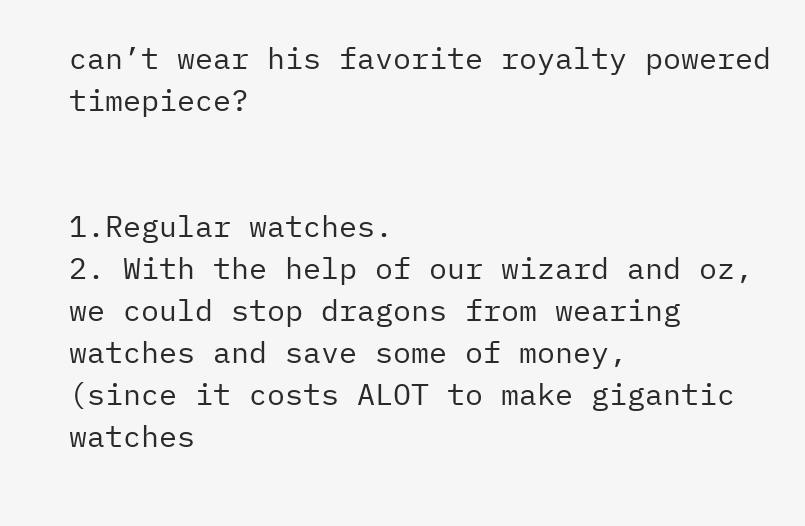can’t wear his favorite royalty powered timepiece?


1.Regular watches.
2. With the help of our wizard and oz, we could stop dragons from wearing watches and save some of money,
(since it costs ALOT to make gigantic watches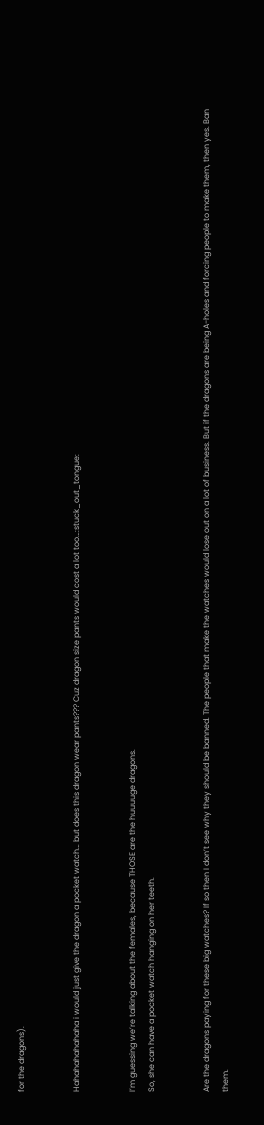for the dragons).


Hahahahahahaha i would just give the dragon a pocket watch… but does this dragon wear pants??? Cuz dragon size pants would cost a lot too…:stuck_out_tongue:


I’m guessing we’re talking about the females, because THOSE are the huuuuge dragons.
So, she can have a pocket watch hanging on her teeth.


Are the dragons paying for these big watches? If so then I don’t see why they should be banned. The people that make the watches would lose out on a lot of business. But if the dragons are being A-holes and forcing people to make them, then yes. Ban them.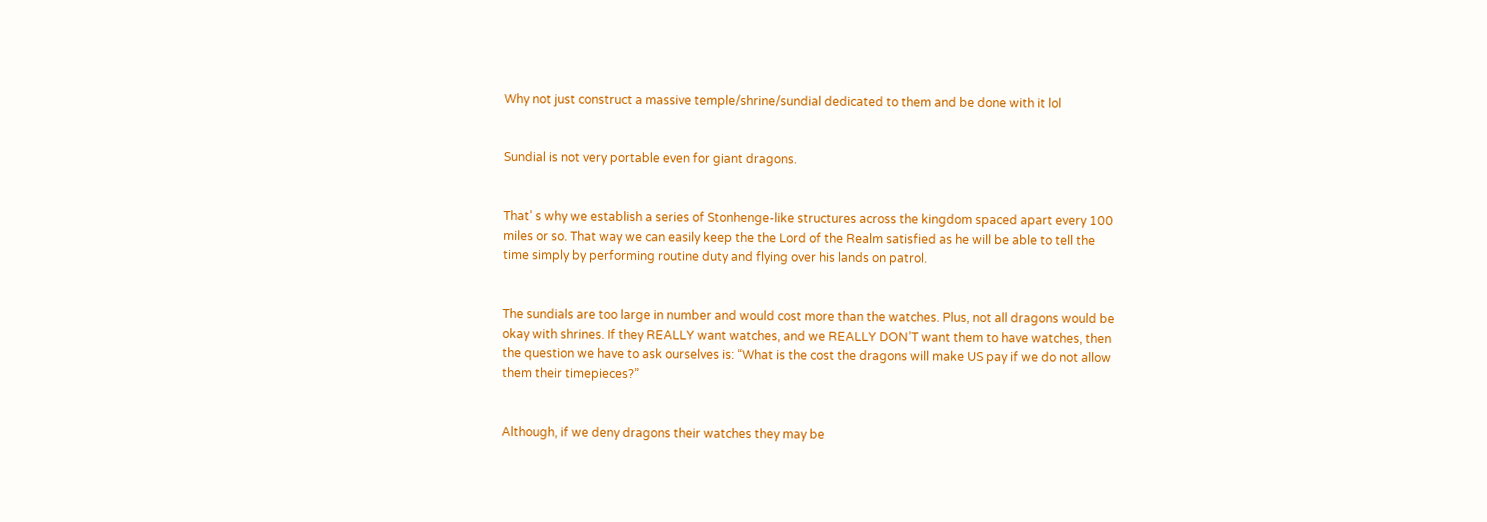Why not just construct a massive temple/shrine/sundial dedicated to them and be done with it lol


Sundial is not very portable even for giant dragons.


That’ s why we establish a series of Stonhenge-like structures across the kingdom spaced apart every 100 miles or so. That way we can easily keep the the Lord of the Realm satisfied as he will be able to tell the time simply by performing routine duty and flying over his lands on patrol.


The sundials are too large in number and would cost more than the watches. Plus, not all dragons would be okay with shrines. If they REALLY want watches, and we REALLY DON’T want them to have watches, then the question we have to ask ourselves is: “What is the cost the dragons will make US pay if we do not allow them their timepieces?”


Although, if we deny dragons their watches they may be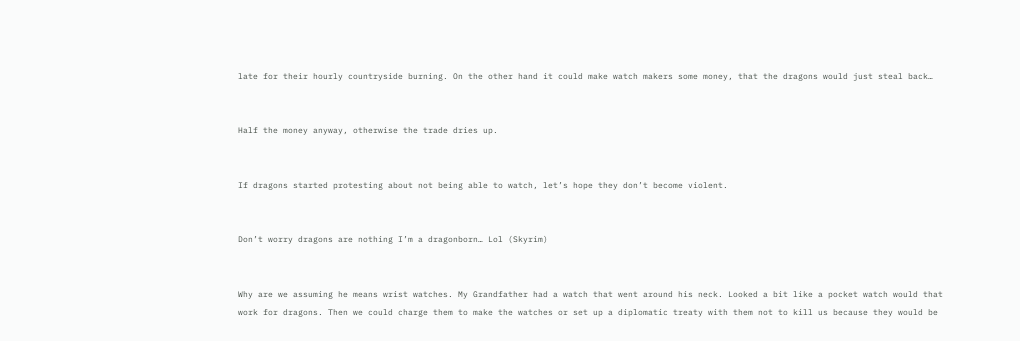late for their hourly countryside burning. On the other hand it could make watch makers some money, that the dragons would just steal back…


Half the money anyway, otherwise the trade dries up.


If dragons started protesting about not being able to watch, let’s hope they don’t become violent.


Don’t worry dragons are nothing I’m a dragonborn… Lol (Skyrim)


Why are we assuming he means wrist watches. My Grandfather had a watch that went around his neck. Looked a bit like a pocket watch would that work for dragons. Then we could charge them to make the watches or set up a diplomatic treaty with them not to kill us because they would be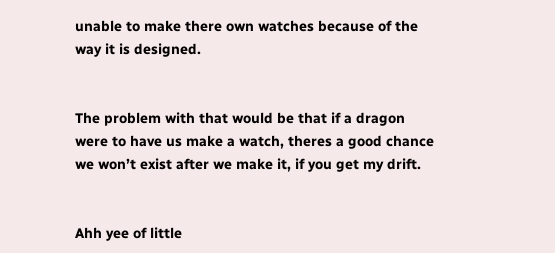unable to make there own watches because of the way it is designed.


The problem with that would be that if a dragon were to have us make a watch, theres a good chance we won’t exist after we make it, if you get my drift.


Ahh yee of little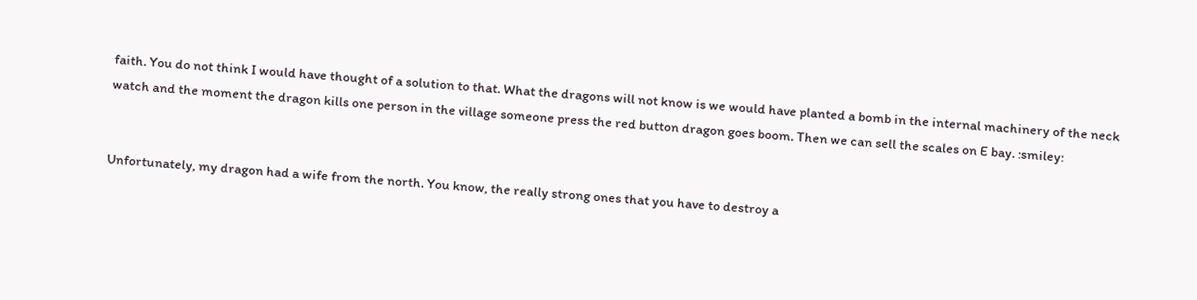faith. You do not think I would have thought of a solution to that. What the dragons will not know is we would have planted a bomb in the internal machinery of the neck watch and the moment the dragon kills one person in the village someone press the red button dragon goes boom. Then we can sell the scales on E bay. :smiley:


Unfortunately, my dragon had a wife from the north. You know, the really strong ones that you have to destroy a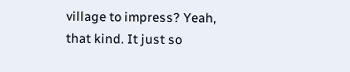village to impress? Yeah, that kind. It just so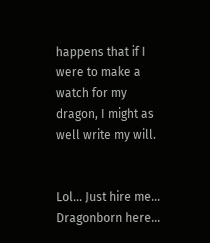happens that if I were to make a watch for my dragon, I might as well write my will.


Lol… Just hire me… Dragonborn here…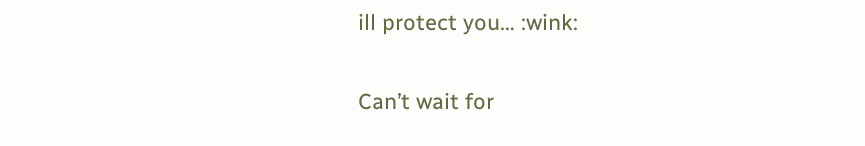ill protect you… :wink:


Can’t wait for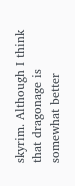skyrim. Although I think that dragonage is somewhat better